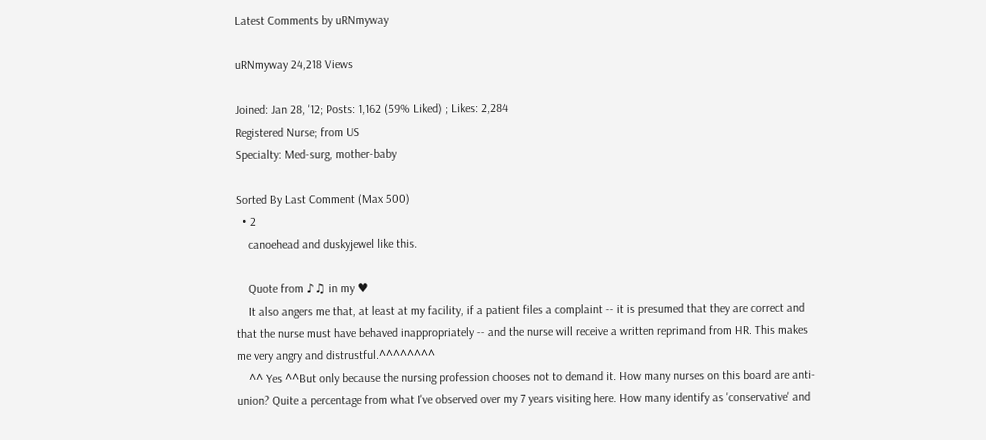Latest Comments by uRNmyway

uRNmyway 24,218 Views

Joined: Jan 28, '12; Posts: 1,162 (59% Liked) ; Likes: 2,284
Registered Nurse; from US
Specialty: Med-surg, mother-baby

Sorted By Last Comment (Max 500)
  • 2
    canoehead and duskyjewel like this.

    Quote from ♪♫ in my ♥
    It also angers me that, at least at my facility, if a patient files a complaint -- it is presumed that they are correct and that the nurse must have behaved inappropriately -- and the nurse will receive a written reprimand from HR. This makes me very angry and distrustful.^^^^^^^^
    ^^ Yes ^^But only because the nursing profession chooses not to demand it. How many nurses on this board are anti-union? Quite a percentage from what I've observed over my 7 years visiting here. How many identify as 'conservative' and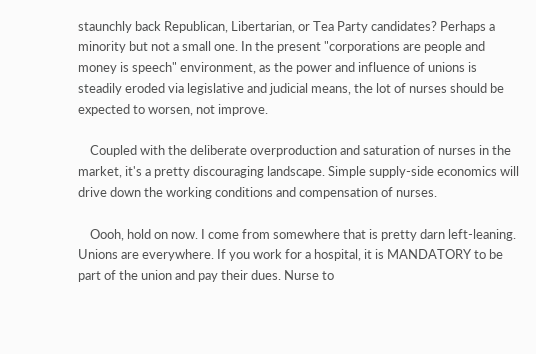staunchly back Republican, Libertarian, or Tea Party candidates? Perhaps a minority but not a small one. In the present "corporations are people and money is speech" environment, as the power and influence of unions is steadily eroded via legislative and judicial means, the lot of nurses should be expected to worsen, not improve.

    Coupled with the deliberate overproduction and saturation of nurses in the market, it's a pretty discouraging landscape. Simple supply-side economics will drive down the working conditions and compensation of nurses.

    Oooh, hold on now. I come from somewhere that is pretty darn left-leaning. Unions are everywhere. If you work for a hospital, it is MANDATORY to be part of the union and pay their dues. Nurse to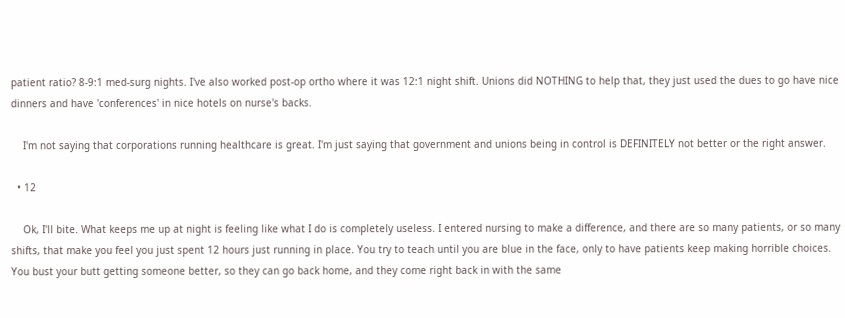patient ratio? 8-9:1 med-surg nights. I've also worked post-op ortho where it was 12:1 night shift. Unions did NOTHING to help that, they just used the dues to go have nice dinners and have 'conferences' in nice hotels on nurse's backs.

    I'm not saying that corporations running healthcare is great. I'm just saying that government and unions being in control is DEFINITELY not better or the right answer.

  • 12

    Ok, I'll bite. What keeps me up at night is feeling like what I do is completely useless. I entered nursing to make a difference, and there are so many patients, or so many shifts, that make you feel you just spent 12 hours just running in place. You try to teach until you are blue in the face, only to have patients keep making horrible choices. You bust your butt getting someone better, so they can go back home, and they come right back in with the same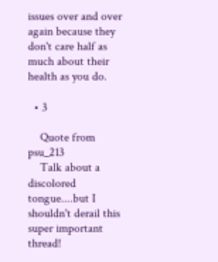issues over and over again because they don't care half as much about their health as you do.

  • 3

    Quote from psu_213
    Talk about a discolored tongue....but I shouldn't derail this super important thread!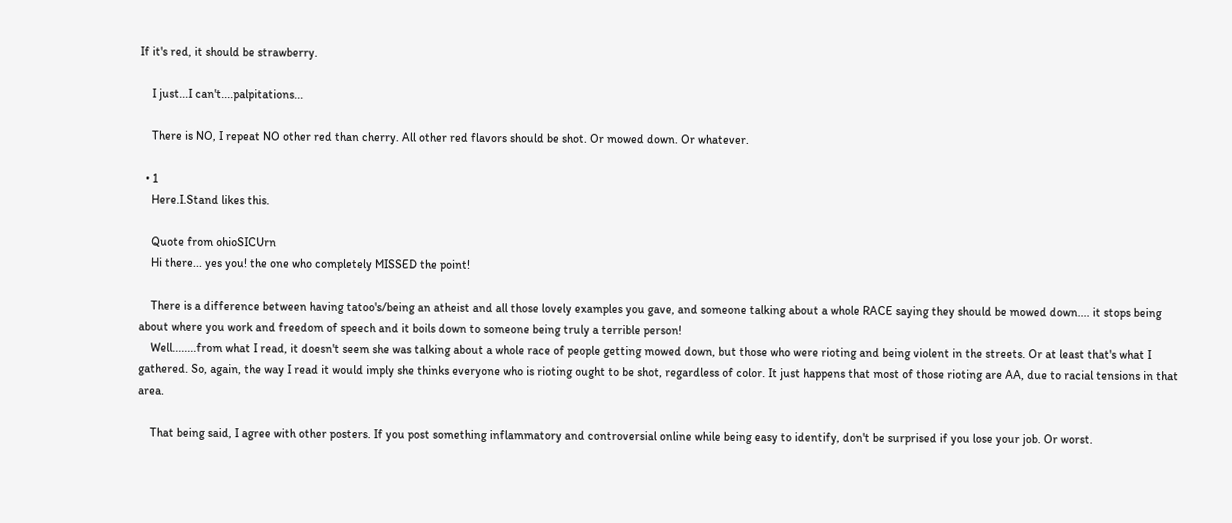If it's red, it should be strawberry.

    I just...I can't....palpitations...

    There is NO, I repeat NO other red than cherry. All other red flavors should be shot. Or mowed down. Or whatever.

  • 1
    Here.I.Stand likes this.

    Quote from ohioSICUrn
    Hi there... yes you! the one who completely MISSED the point!

    There is a difference between having tatoo's/being an atheist and all those lovely examples you gave, and someone talking about a whole RACE saying they should be mowed down.... it stops being about where you work and freedom of speech and it boils down to someone being truly a terrible person!
    Well........from what I read, it doesn't seem she was talking about a whole race of people getting mowed down, but those who were rioting and being violent in the streets. Or at least that's what I gathered. So, again, the way I read it would imply she thinks everyone who is rioting ought to be shot, regardless of color. It just happens that most of those rioting are AA, due to racial tensions in that area.

    That being said, I agree with other posters. If you post something inflammatory and controversial online while being easy to identify, don't be surprised if you lose your job. Or worst.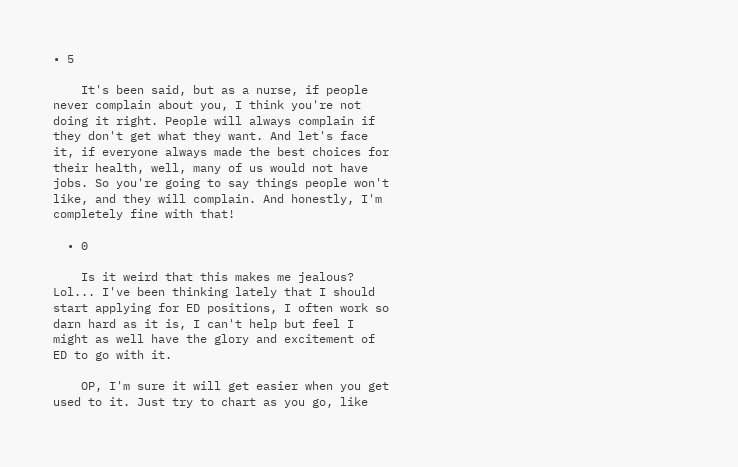• 5

    It's been said, but as a nurse, if people never complain about you, I think you're not doing it right. People will always complain if they don't get what they want. And let's face it, if everyone always made the best choices for their health, well, many of us would not have jobs. So you're going to say things people won't like, and they will complain. And honestly, I'm completely fine with that!

  • 0

    Is it weird that this makes me jealous? Lol... I've been thinking lately that I should start applying for ED positions, I often work so darn hard as it is, I can't help but feel I might as well have the glory and excitement of ED to go with it.

    OP, I'm sure it will get easier when you get used to it. Just try to chart as you go, like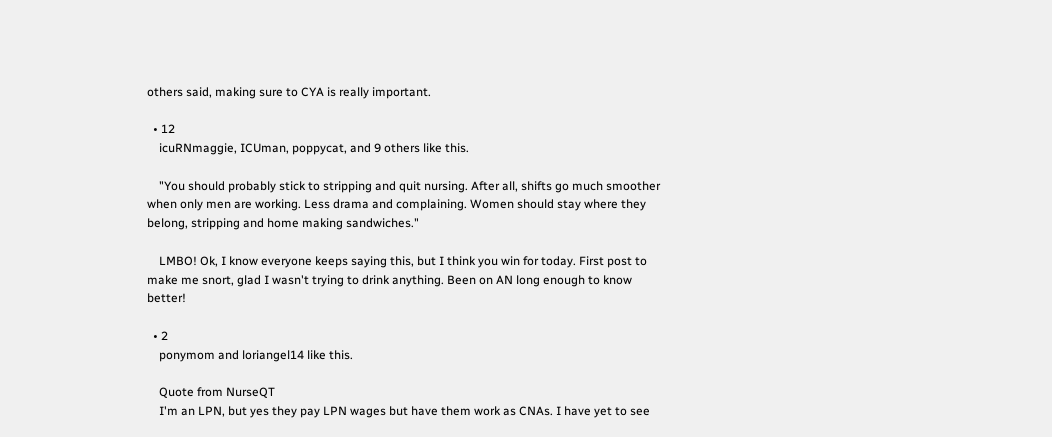others said, making sure to CYA is really important.

  • 12
    icuRNmaggie, ICUman, poppycat, and 9 others like this.

    "You should probably stick to stripping and quit nursing. After all, shifts go much smoother when only men are working. Less drama and complaining. Women should stay where they belong, stripping and home making sandwiches."

    LMBO! Ok, I know everyone keeps saying this, but I think you win for today. First post to make me snort, glad I wasn't trying to drink anything. Been on AN long enough to know better!

  • 2
    ponymom and loriangel14 like this.

    Quote from NurseQT
    I'm an LPN, but yes they pay LPN wages but have them work as CNAs. I have yet to see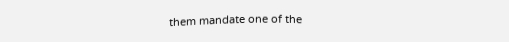them mandate one of the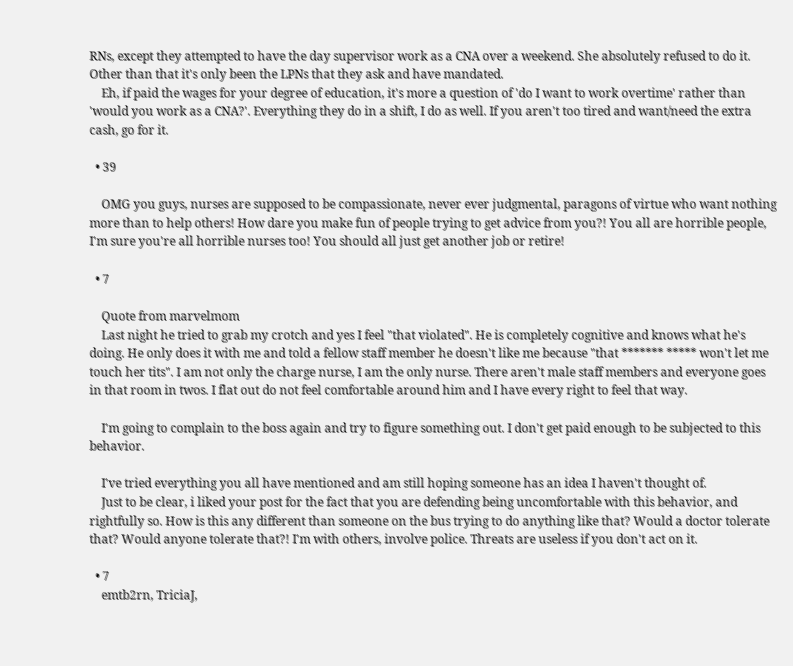RNs, except they attempted to have the day supervisor work as a CNA over a weekend. She absolutely refused to do it. Other than that it's only been the LPNs that they ask and have mandated.
    Eh, if paid the wages for your degree of education, it's more a question of 'do I want to work overtime' rather than 'would you work as a CNA?'. Everything they do in a shift, I do as well. If you aren't too tired and want/need the extra cash, go for it.

  • 39

    OMG you guys, nurses are supposed to be compassionate, never ever judgmental, paragons of virtue who want nothing more than to help others! How dare you make fun of people trying to get advice from you?! You all are horrible people, I'm sure you're all horrible nurses too! You should all just get another job or retire!

  • 7

    Quote from marvelmom
    Last night he tried to grab my crotch and yes I feel "that violated". He is completely cognitive and knows what he's doing. He only does it with me and told a fellow staff member he doesn't like me because "that ******* ***** won't let me touch her tits". I am not only the charge nurse, I am the only nurse. There aren't male staff members and everyone goes in that room in twos. I flat out do not feel comfortable around him and I have every right to feel that way.

    I'm going to complain to the boss again and try to figure something out. I don't get paid enough to be subjected to this behavior.

    I've tried everything you all have mentioned and am still hoping someone has an idea I haven't thought of.
    Just to be clear, i liked your post for the fact that you are defending being uncomfortable with this behavior, and rightfully so. How is this any different than someone on the bus trying to do anything like that? Would a doctor tolerate that? Would anyone tolerate that?! I'm with others, involve police. Threats are useless if you don't act on it.

  • 7
    emtb2rn, TriciaJ,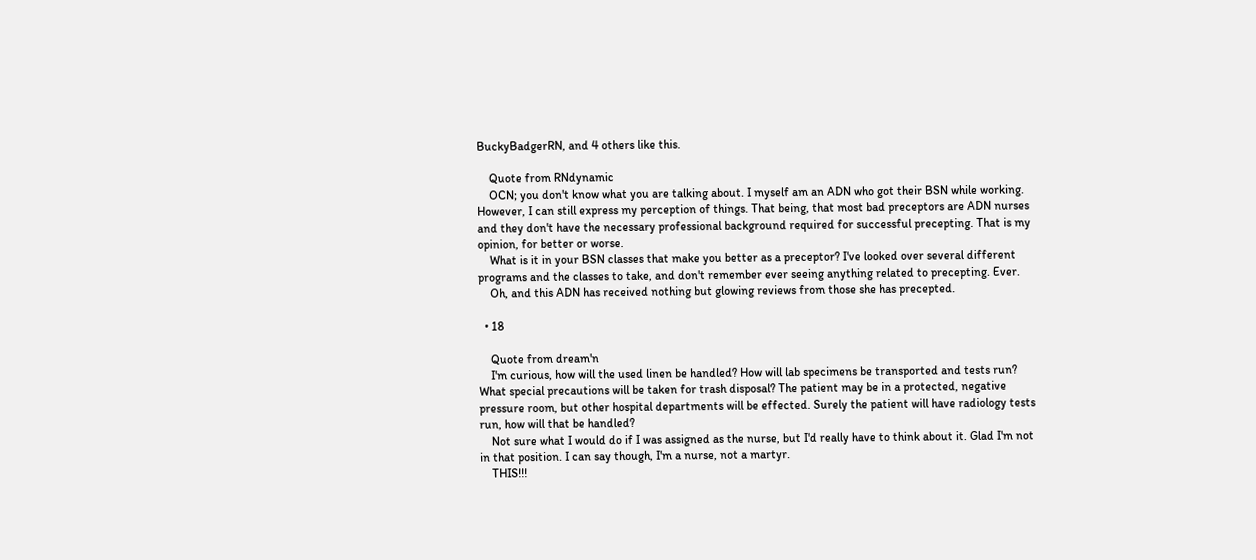BuckyBadgerRN, and 4 others like this.

    Quote from RNdynamic
    OCN; you don't know what you are talking about. I myself am an ADN who got their BSN while working. However, I can still express my perception of things. That being, that most bad preceptors are ADN nurses and they don't have the necessary professional background required for successful precepting. That is my opinion, for better or worse.
    What is it in your BSN classes that make you better as a preceptor? I've looked over several different programs and the classes to take, and don't remember ever seeing anything related to precepting. Ever.
    Oh, and this ADN has received nothing but glowing reviews from those she has precepted.

  • 18

    Quote from dream'n
    I'm curious, how will the used linen be handled? How will lab specimens be transported and tests run? What special precautions will be taken for trash disposal? The patient may be in a protected, negative pressure room, but other hospital departments will be effected. Surely the patient will have radiology tests run, how will that be handled?
    Not sure what I would do if I was assigned as the nurse, but I'd really have to think about it. Glad I'm not in that position. I can say though, I'm a nurse, not a martyr.
    THIS!!!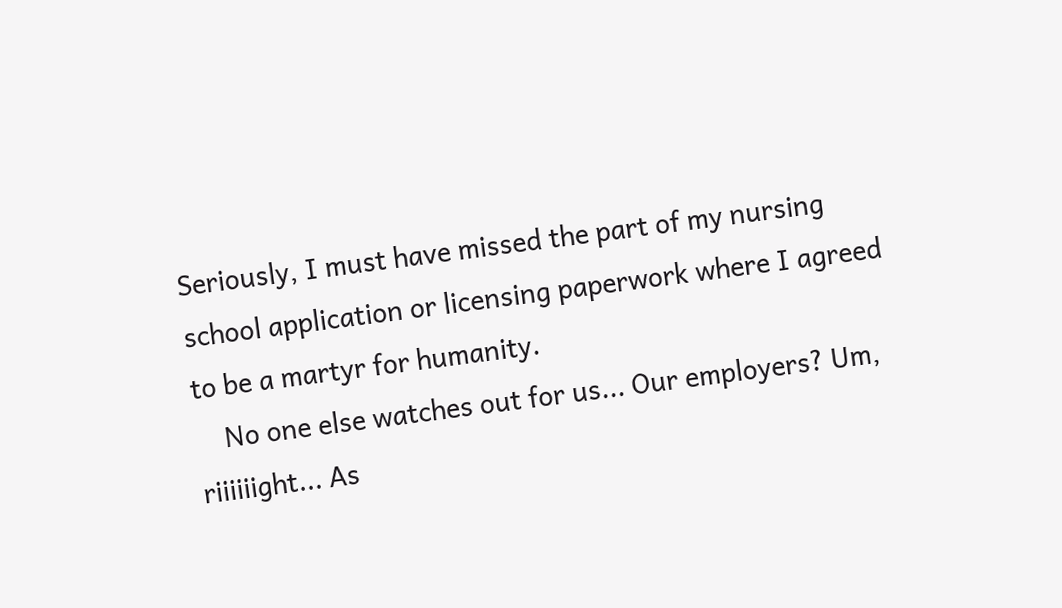Seriously, I must have missed the part of my nursing school application or licensing paperwork where I agreed to be a martyr for humanity.
    No one else watches out for us... Our employers? Um, riiiiiight... As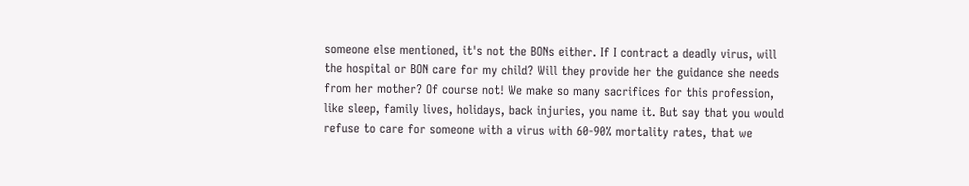someone else mentioned, it's not the BONs either. If I contract a deadly virus, will the hospital or BON care for my child? Will they provide her the guidance she needs from her mother? Of course not! We make so many sacrifices for this profession, like sleep, family lives, holidays, back injuries, you name it. But say that you would refuse to care for someone with a virus with 60-90% mortality rates, that we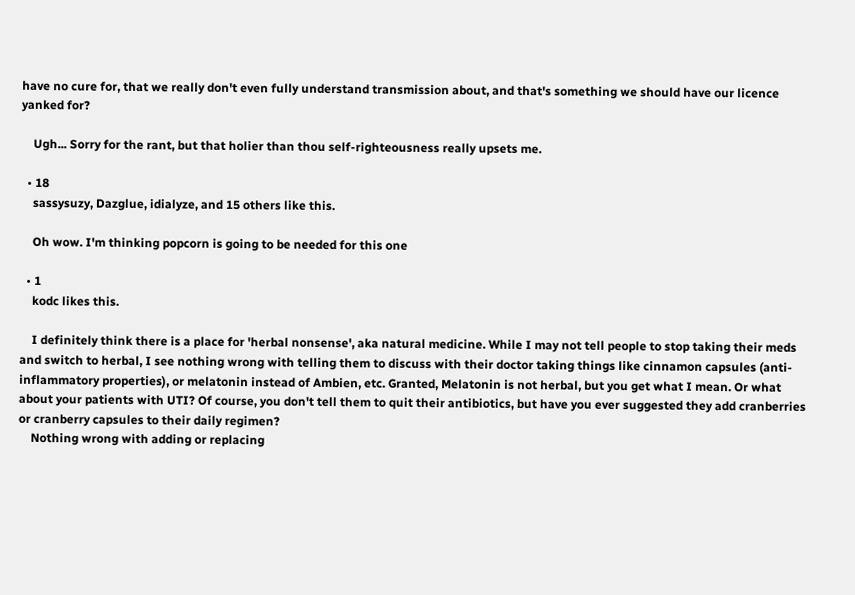have no cure for, that we really don't even fully understand transmission about, and that's something we should have our licence yanked for?

    Ugh... Sorry for the rant, but that holier than thou self-righteousness really upsets me.

  • 18
    sassysuzy, Dazglue, idialyze, and 15 others like this.

    Oh wow. I'm thinking popcorn is going to be needed for this one

  • 1
    kodc likes this.

    I definitely think there is a place for 'herbal nonsense', aka natural medicine. While I may not tell people to stop taking their meds and switch to herbal, I see nothing wrong with telling them to discuss with their doctor taking things like cinnamon capsules (anti-inflammatory properties), or melatonin instead of Ambien, etc. Granted, Melatonin is not herbal, but you get what I mean. Or what about your patients with UTI? Of course, you don't tell them to quit their antibiotics, but have you ever suggested they add cranberries or cranberry capsules to their daily regimen?
    Nothing wrong with adding or replacing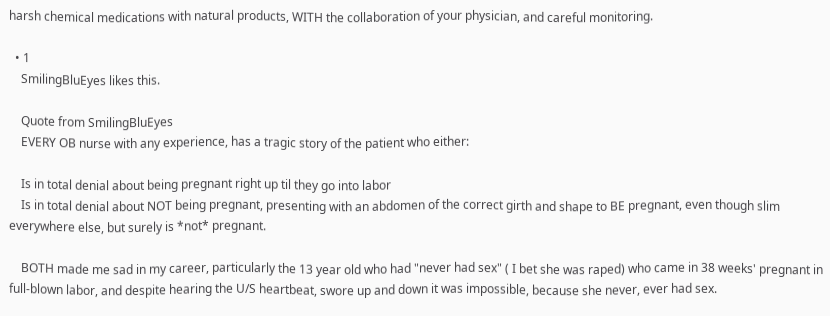harsh chemical medications with natural products, WITH the collaboration of your physician, and careful monitoring.

  • 1
    SmilingBluEyes likes this.

    Quote from SmilingBluEyes
    EVERY OB nurse with any experience, has a tragic story of the patient who either:

    Is in total denial about being pregnant right up til they go into labor
    Is in total denial about NOT being pregnant, presenting with an abdomen of the correct girth and shape to BE pregnant, even though slim everywhere else, but surely is *not* pregnant.

    BOTH made me sad in my career, particularly the 13 year old who had "never had sex" ( I bet she was raped) who came in 38 weeks' pregnant in full-blown labor, and despite hearing the U/S heartbeat, swore up and down it was impossible, because she never, ever had sex.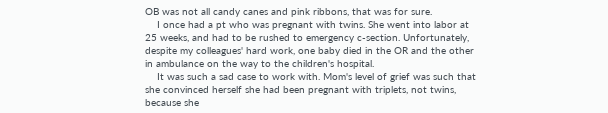OB was not all candy canes and pink ribbons, that was for sure.
    I once had a pt who was pregnant with twins. She went into labor at 25 weeks, and had to be rushed to emergency c-section. Unfortunately, despite my colleagues' hard work, one baby died in the OR and the other in ambulance on the way to the children's hospital.
    It was such a sad case to work with. Mom's level of grief was such that she convinced herself she had been pregnant with triplets, not twins, because she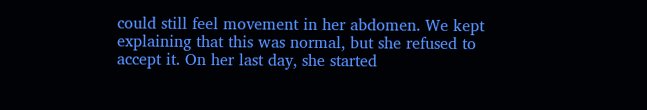could still feel movement in her abdomen. We kept explaining that this was normal, but she refused to accept it. On her last day, she started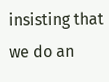insisting that we do an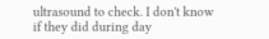ultrasound to check. I don't know if they did during day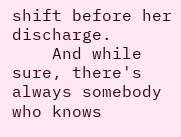shift before her discharge.
    And while sure, there's always somebody who knows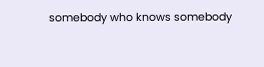somebody who knows somebody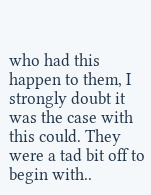who had this happen to them, I strongly doubt it was the case with this could. They were a tad bit off to begin with..